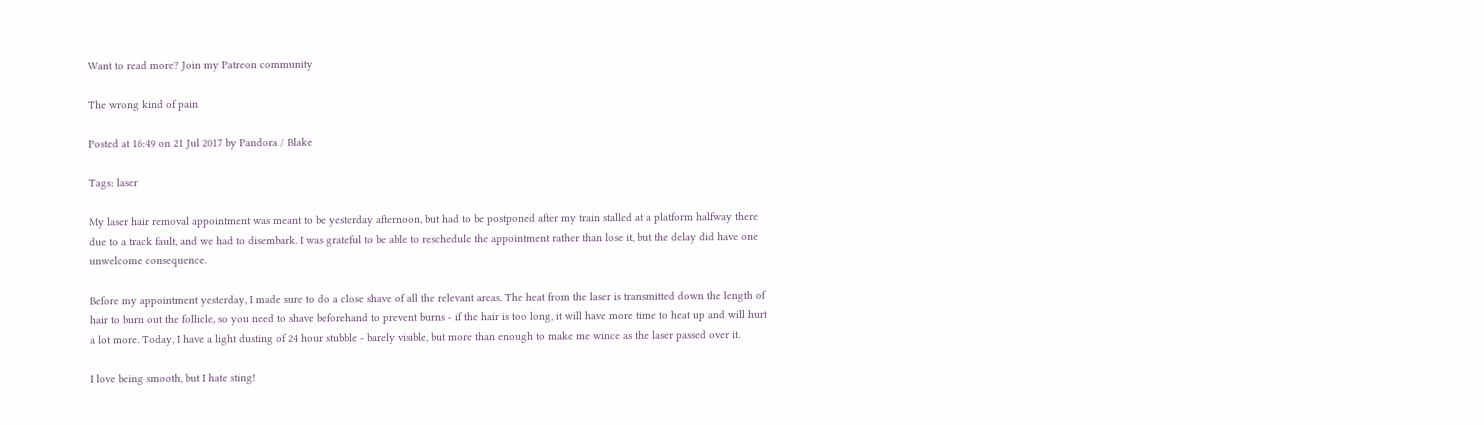Want to read more? Join my Patreon community

The wrong kind of pain

Posted at 16:49 on 21 Jul 2017 by Pandora / Blake

Tags: laser

My laser hair removal appointment was meant to be yesterday afternoon, but had to be postponed after my train stalled at a platform halfway there due to a track fault, and we had to disembark. I was grateful to be able to reschedule the appointment rather than lose it, but the delay did have one unwelcome consequence.

Before my appointment yesterday, I made sure to do a close shave of all the relevant areas. The heat from the laser is transmitted down the length of hair to burn out the follicle, so you need to shave beforehand to prevent burns - if the hair is too long, it will have more time to heat up and will hurt a lot more. Today, I have a light dusting of 24 hour stubble - barely visible, but more than enough to make me wince as the laser passed over it.

I love being smooth, but I hate sting!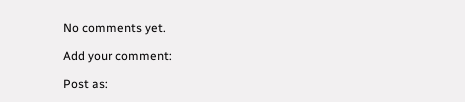No comments yet.

Add your comment:

Post as: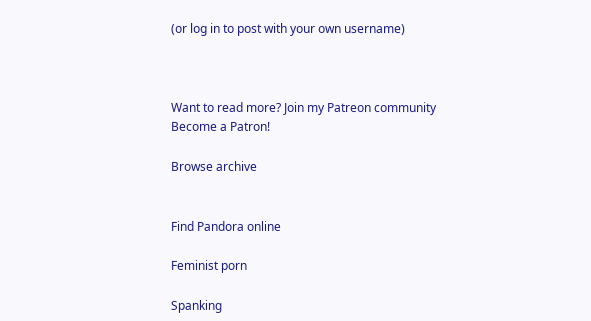(or log in to post with your own username)



Want to read more? Join my Patreon community
Become a Patron!

Browse archive


Find Pandora online

Feminist porn

Spanking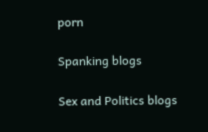porn

Spanking blogs

Sex and Politics blogs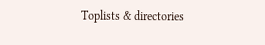Toplists & directories